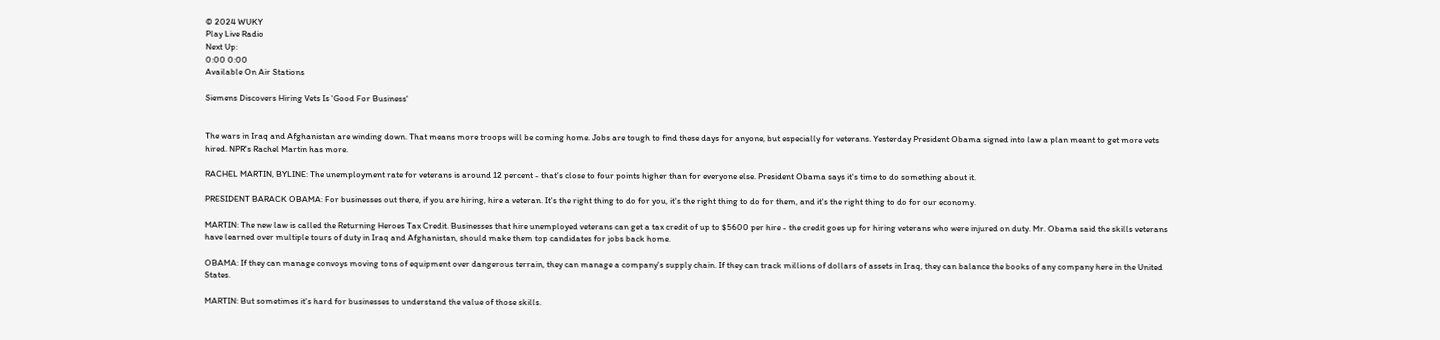© 2024 WUKY
Play Live Radio
Next Up:
0:00 0:00
Available On Air Stations

Siemens Discovers Hiring Vets Is 'Good For Business'


The wars in Iraq and Afghanistan are winding down. That means more troops will be coming home. Jobs are tough to find these days for anyone, but especially for veterans. Yesterday President Obama signed into law a plan meant to get more vets hired. NPR's Rachel Martin has more.

RACHEL MARTIN, BYLINE: The unemployment rate for veterans is around 12 percent - that's close to four points higher than for everyone else. President Obama says it's time to do something about it.

PRESIDENT BARACK OBAMA: For businesses out there, if you are hiring, hire a veteran. It's the right thing to do for you, it's the right thing to do for them, and it's the right thing to do for our economy.

MARTIN: The new law is called the Returning Heroes Tax Credit. Businesses that hire unemployed veterans can get a tax credit of up to $5600 per hire - the credit goes up for hiring veterans who were injured on duty. Mr. Obama said the skills veterans have learned over multiple tours of duty in Iraq and Afghanistan, should make them top candidates for jobs back home.

OBAMA: If they can manage convoys moving tons of equipment over dangerous terrain, they can manage a company's supply chain. If they can track millions of dollars of assets in Iraq, they can balance the books of any company here in the United States.

MARTIN: But sometimes it's hard for businesses to understand the value of those skills.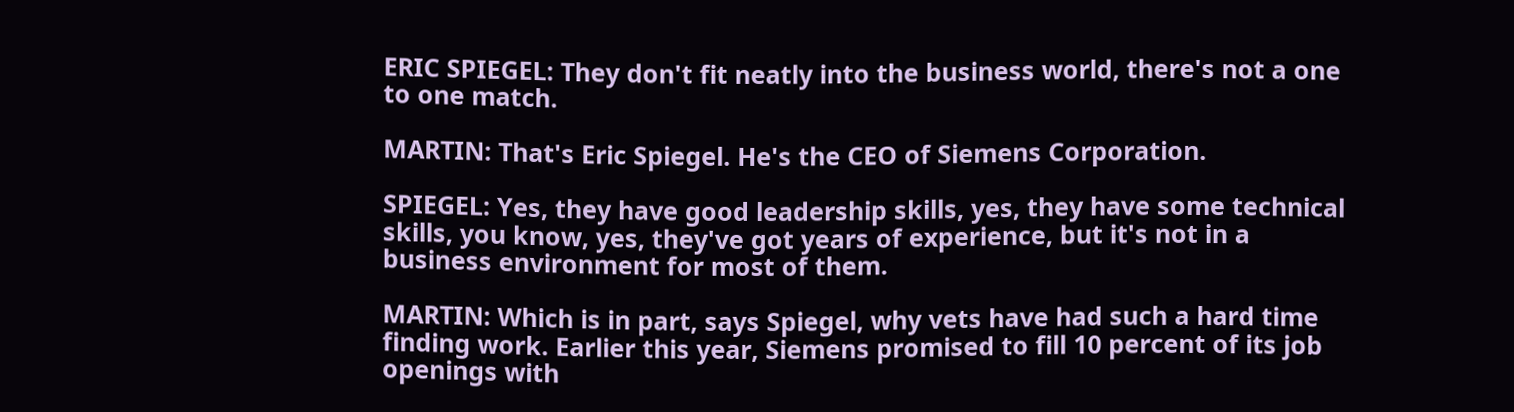ERIC SPIEGEL: They don't fit neatly into the business world, there's not a one to one match.

MARTIN: That's Eric Spiegel. He's the CEO of Siemens Corporation.

SPIEGEL: Yes, they have good leadership skills, yes, they have some technical skills, you know, yes, they've got years of experience, but it's not in a business environment for most of them.

MARTIN: Which is in part, says Spiegel, why vets have had such a hard time finding work. Earlier this year, Siemens promised to fill 10 percent of its job openings with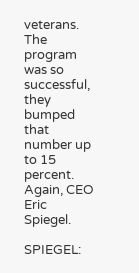veterans. The program was so successful, they bumped that number up to 15 percent. Again, CEO Eric Spiegel.

SPIEGEL: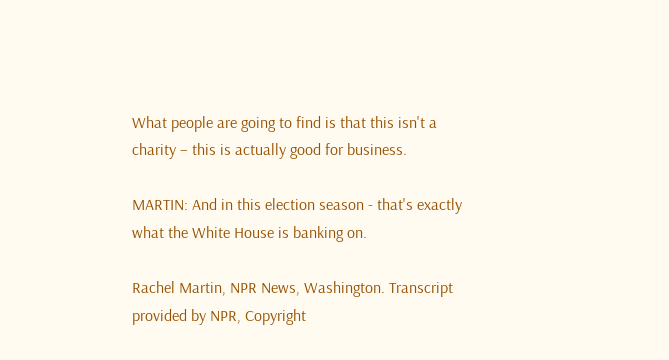What people are going to find is that this isn't a charity – this is actually good for business.

MARTIN: And in this election season - that's exactly what the White House is banking on.

Rachel Martin, NPR News, Washington. Transcript provided by NPR, Copyright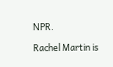NPR.

Rachel Martin is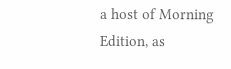a host of Morning Edition, as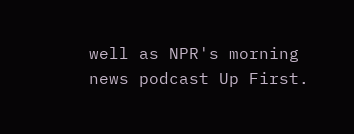well as NPR's morning news podcast Up First.